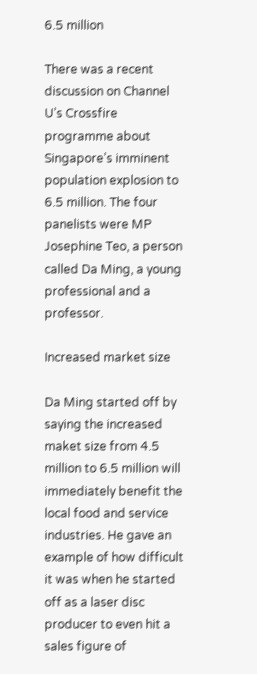6.5 million

There was a recent discussion on Channel U’s Crossfire programme about Singapore’s imminent population explosion to 6.5 million. The four panelists were MP Josephine Teo, a person called Da Ming, a young professional and a professor.

Increased market size

Da Ming started off by saying the increased maket size from 4.5 million to 6.5 million will immediately benefit the local food and service industries. He gave an example of how difficult it was when he started off as a laser disc producer to even hit a sales figure of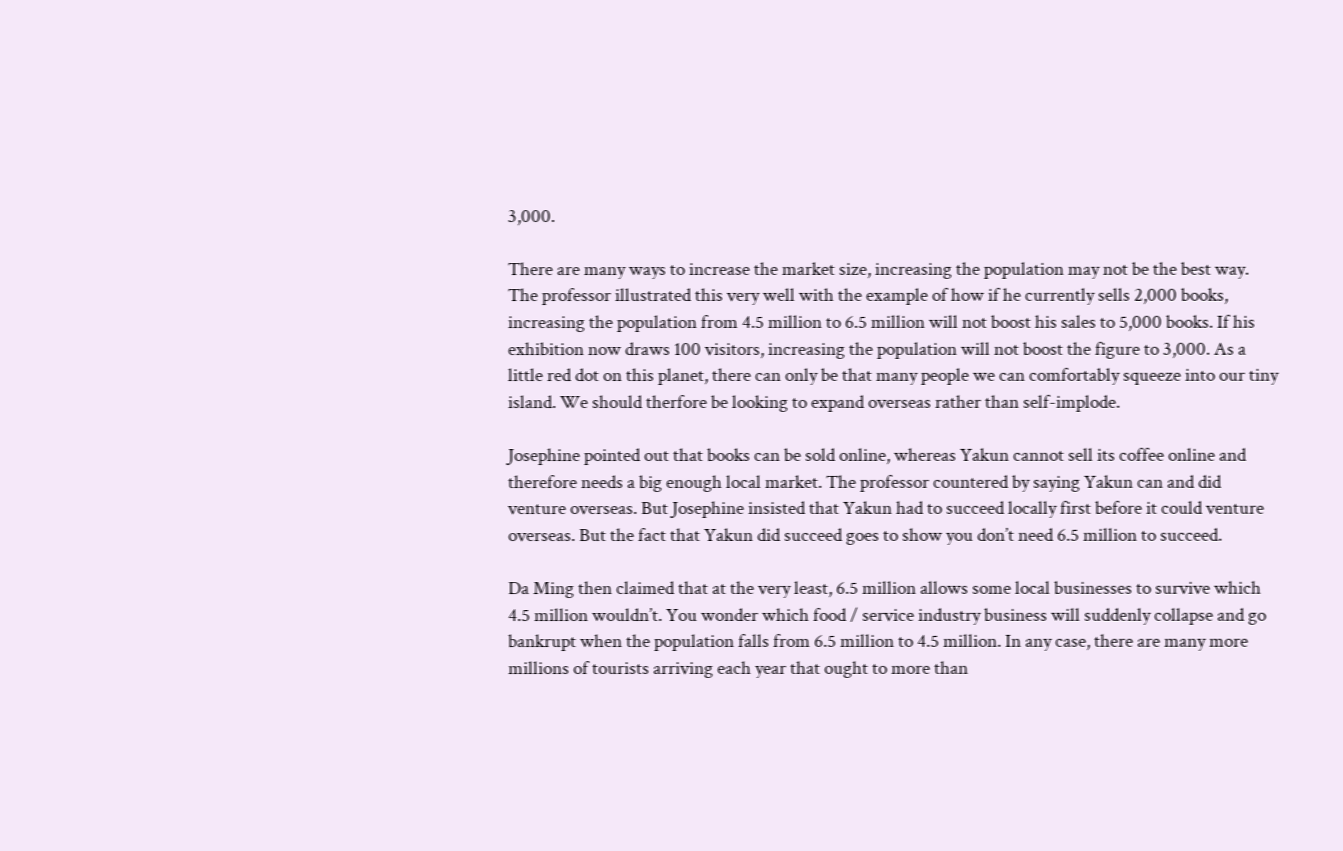3,000.

There are many ways to increase the market size, increasing the population may not be the best way. The professor illustrated this very well with the example of how if he currently sells 2,000 books, increasing the population from 4.5 million to 6.5 million will not boost his sales to 5,000 books. If his exhibition now draws 100 visitors, increasing the population will not boost the figure to 3,000. As a little red dot on this planet, there can only be that many people we can comfortably squeeze into our tiny island. We should therfore be looking to expand overseas rather than self-implode.

Josephine pointed out that books can be sold online, whereas Yakun cannot sell its coffee online and therefore needs a big enough local market. The professor countered by saying Yakun can and did venture overseas. But Josephine insisted that Yakun had to succeed locally first before it could venture overseas. But the fact that Yakun did succeed goes to show you don’t need 6.5 million to succeed.

Da Ming then claimed that at the very least, 6.5 million allows some local businesses to survive which 4.5 million wouldn’t. You wonder which food / service industry business will suddenly collapse and go bankrupt when the population falls from 6.5 million to 4.5 million. In any case, there are many more millions of tourists arriving each year that ought to more than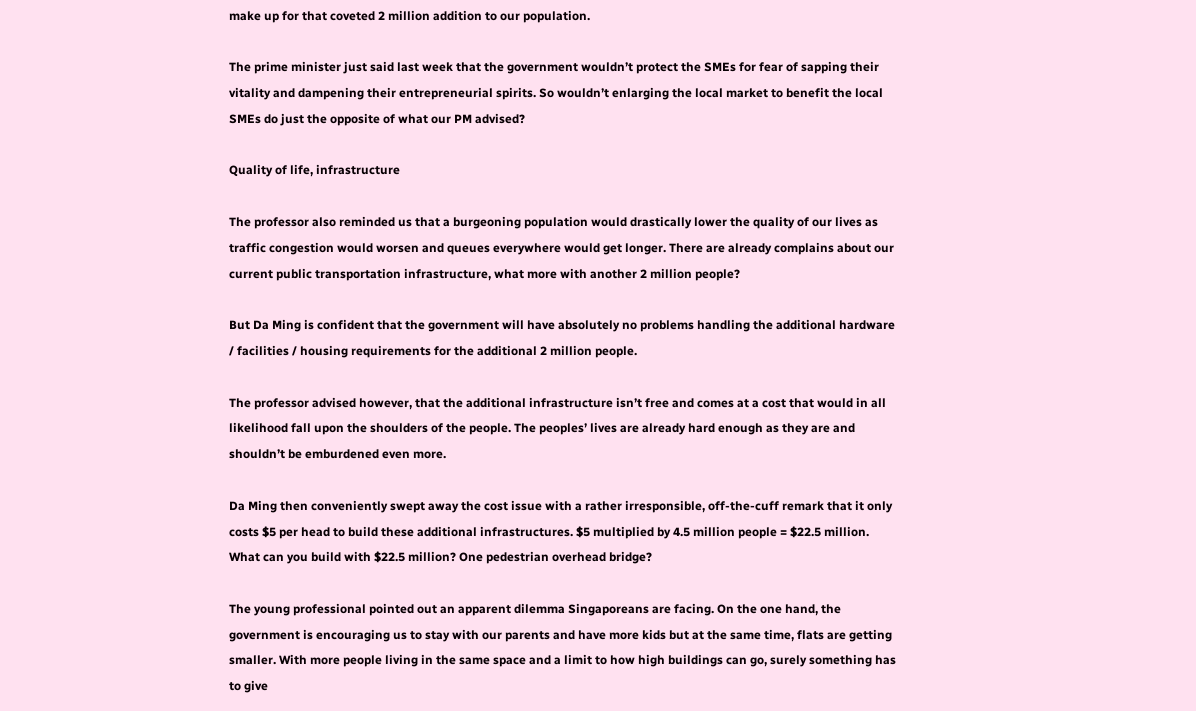make up for that coveted 2 million addition to our population.

The prime minister just said last week that the government wouldn’t protect the SMEs for fear of sapping their vitality and dampening their entrepreneurial spirits. So wouldn’t enlarging the local market to benefit the local SMEs do just the opposite of what our PM advised?

Quality of life, infrastructure

The professor also reminded us that a burgeoning population would drastically lower the quality of our lives as traffic congestion would worsen and queues everywhere would get longer. There are already complains about our current public transportation infrastructure, what more with another 2 million people?

But Da Ming is confident that the government will have absolutely no problems handling the additional hardware / facilities / housing requirements for the additional 2 million people.

The professor advised however, that the additional infrastructure isn’t free and comes at a cost that would in all likelihood fall upon the shoulders of the people. The peoples’ lives are already hard enough as they are and shouldn’t be emburdened even more.

Da Ming then conveniently swept away the cost issue with a rather irresponsible, off-the-cuff remark that it only costs $5 per head to build these additional infrastructures. $5 multiplied by 4.5 million people = $22.5 million. What can you build with $22.5 million? One pedestrian overhead bridge?

The young professional pointed out an apparent dilemma Singaporeans are facing. On the one hand, the government is encouraging us to stay with our parents and have more kids but at the same time, flats are getting smaller. With more people living in the same space and a limit to how high buildings can go, surely something has to give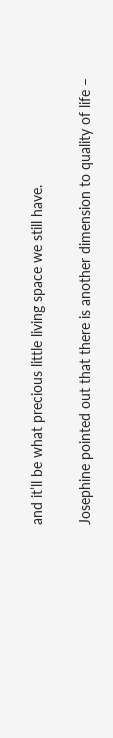and it’ll be what precious little living space we still have.

Josephine pointed out that there is another dimension to quality of life –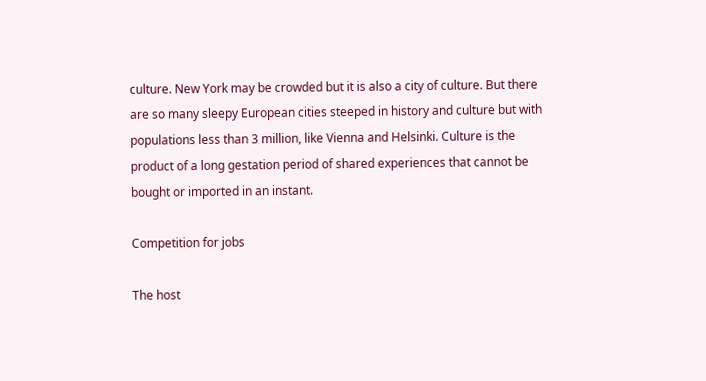culture. New York may be crowded but it is also a city of culture. But there are so many sleepy European cities steeped in history and culture but with populations less than 3 million, like Vienna and Helsinki. Culture is the product of a long gestation period of shared experiences that cannot be bought or imported in an instant.

Competition for jobs

The host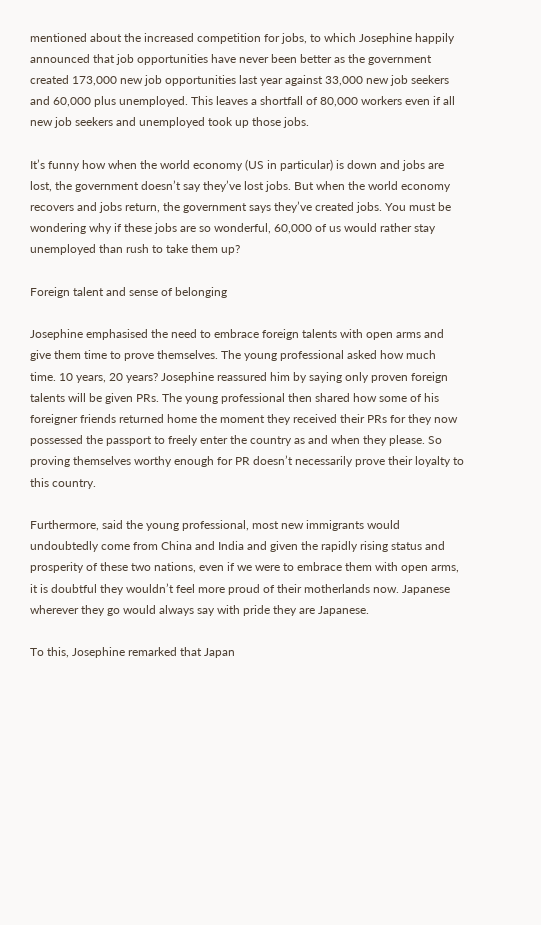mentioned about the increased competition for jobs, to which Josephine happily announced that job opportunities have never been better as the government created 173,000 new job opportunities last year against 33,000 new job seekers and 60,000 plus unemployed. This leaves a shortfall of 80,000 workers even if all new job seekers and unemployed took up those jobs.

It’s funny how when the world economy (US in particular) is down and jobs are lost, the government doesn’t say they’ve lost jobs. But when the world economy recovers and jobs return, the government says they’ve created jobs. You must be wondering why if these jobs are so wonderful, 60,000 of us would rather stay unemployed than rush to take them up?

Foreign talent and sense of belonging

Josephine emphasised the need to embrace foreign talents with open arms and give them time to prove themselves. The young professional asked how much time. 10 years, 20 years? Josephine reassured him by saying only proven foreign talents will be given PRs. The young professional then shared how some of his foreigner friends returned home the moment they received their PRs for they now possessed the passport to freely enter the country as and when they please. So proving themselves worthy enough for PR doesn’t necessarily prove their loyalty to this country.

Furthermore, said the young professional, most new immigrants would undoubtedly come from China and India and given the rapidly rising status and prosperity of these two nations, even if we were to embrace them with open arms, it is doubtful they wouldn’t feel more proud of their motherlands now. Japanese wherever they go would always say with pride they are Japanese.

To this, Josephine remarked that Japan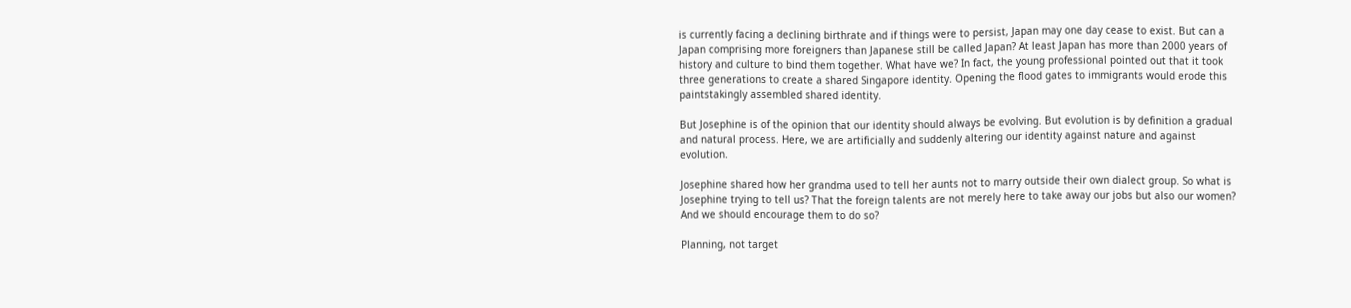is currently facing a declining birthrate and if things were to persist, Japan may one day cease to exist. But can a Japan comprising more foreigners than Japanese still be called Japan? At least Japan has more than 2000 years of history and culture to bind them together. What have we? In fact, the young professional pointed out that it took three generations to create a shared Singapore identity. Opening the flood gates to immigrants would erode this paintstakingly assembled shared identity.

But Josephine is of the opinion that our identity should always be evolving. But evolution is by definition a gradual and natural process. Here, we are artificially and suddenly altering our identity against nature and against evolution.

Josephine shared how her grandma used to tell her aunts not to marry outside their own dialect group. So what is Josephine trying to tell us? That the foreign talents are not merely here to take away our jobs but also our women? And we should encourage them to do so?

Planning, not target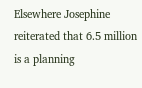Elsewhere Josephine reiterated that 6.5 million is a planning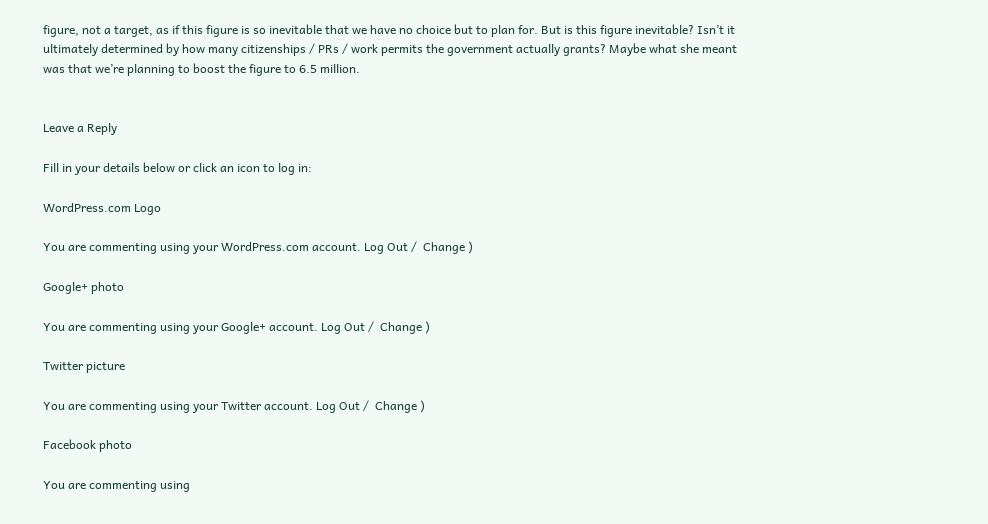figure, not a target, as if this figure is so inevitable that we have no choice but to plan for. But is this figure inevitable? Isn’t it ultimately determined by how many citizenships / PRs / work permits the government actually grants? Maybe what she meant was that we’re planning to boost the figure to 6.5 million.


Leave a Reply

Fill in your details below or click an icon to log in:

WordPress.com Logo

You are commenting using your WordPress.com account. Log Out /  Change )

Google+ photo

You are commenting using your Google+ account. Log Out /  Change )

Twitter picture

You are commenting using your Twitter account. Log Out /  Change )

Facebook photo

You are commenting using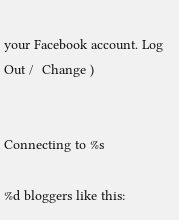your Facebook account. Log Out /  Change )


Connecting to %s

%d bloggers like this: